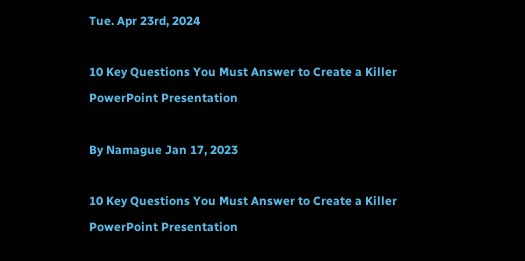Tue. Apr 23rd, 2024

10 Key Questions You Must Answer to Create a Killer PowerPoint Presentation

By Namague Jan 17, 2023

10 Key Questions You Must Answer to Create a Killer PowerPoint Presentation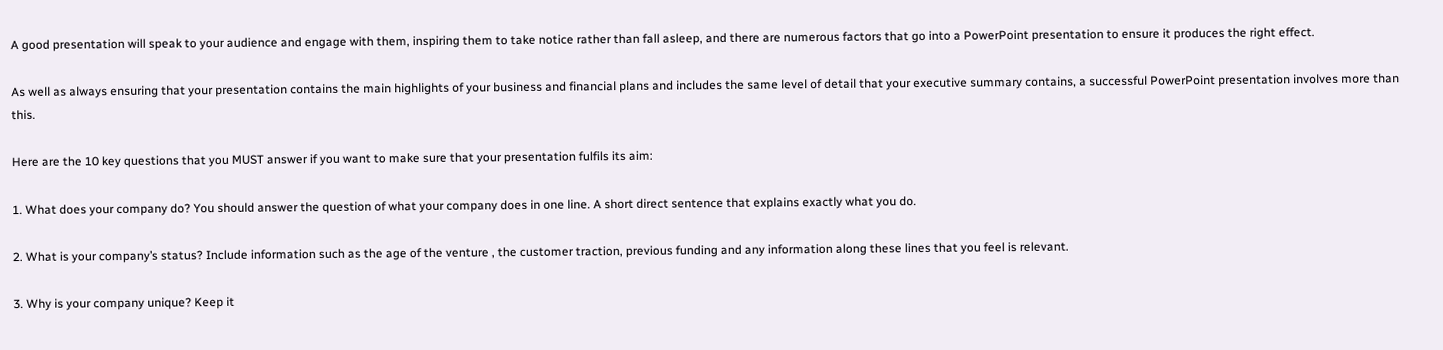A good presentation will speak to your audience and engage with them, inspiring them to take notice rather than fall asleep, and there are numerous factors that go into a PowerPoint presentation to ensure it produces the right effect.

As well as always ensuring that your presentation contains the main highlights of your business and financial plans and includes the same level of detail that your executive summary contains, a successful PowerPoint presentation involves more than this.

Here are the 10 key questions that you MUST answer if you want to make sure that your presentation fulfils its aim:

1. What does your company do? You should answer the question of what your company does in one line. A short direct sentence that explains exactly what you do.

2. What is your company’s status? Include information such as the age of the venture , the customer traction, previous funding and any information along these lines that you feel is relevant.

3. Why is your company unique? Keep it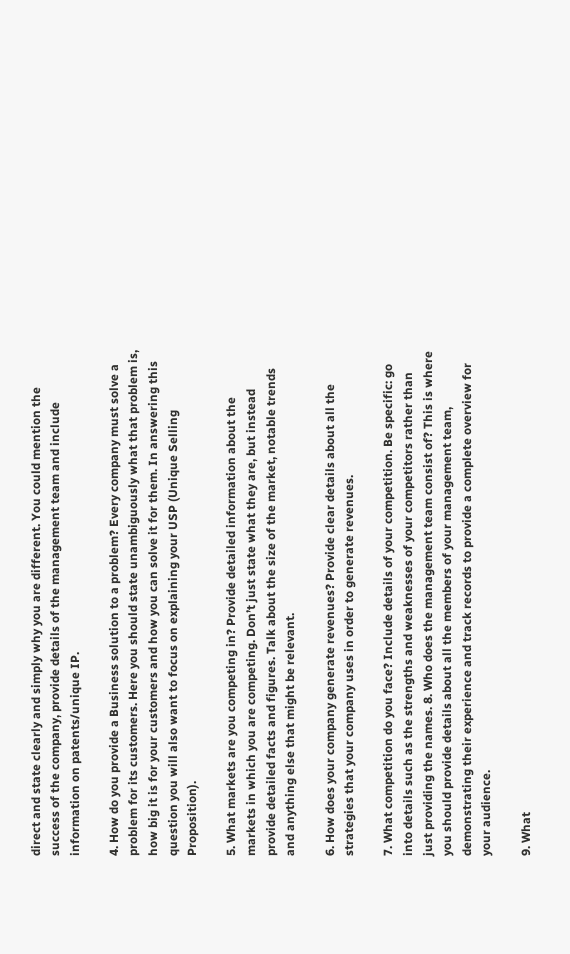direct and state clearly and simply why you are different. You could mention the success of the company, provide details of the management team and include information on patents/unique IP.

4. How do you provide a Business solution to a problem? Every company must solve a problem for its customers. Here you should state unambiguously what that problem is, how big it is for your customers and how you can solve it for them. In answering this question you will also want to focus on explaining your USP (Unique Selling Proposition).

5. What markets are you competing in? Provide detailed information about the markets in which you are competing. Don’t just state what they are, but instead provide detailed facts and figures. Talk about the size of the market, notable trends and anything else that might be relevant.

6. How does your company generate revenues? Provide clear details about all the strategies that your company uses in order to generate revenues.

7. What competition do you face? Include details of your competition. Be specific: go into details such as the strengths and weaknesses of your competitors rather than just providing the names. 8. Who does the management team consist of? This is where you should provide details about all the members of your management team, demonstrating their experience and track records to provide a complete overview for your audience.

9. What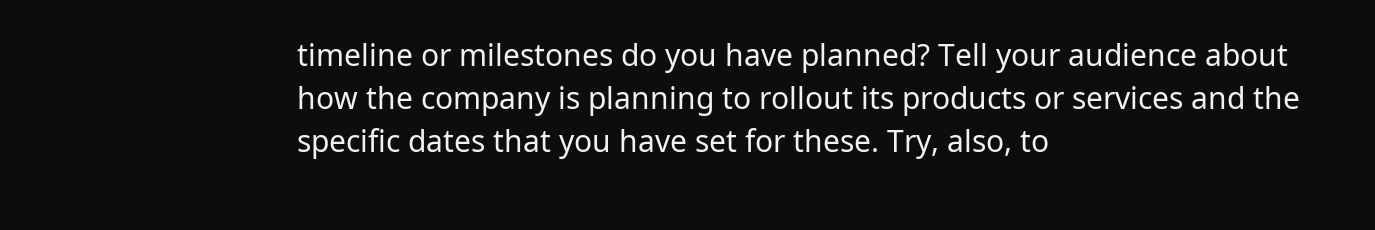timeline or milestones do you have planned? Tell your audience about how the company is planning to rollout its products or services and the specific dates that you have set for these. Try, also, to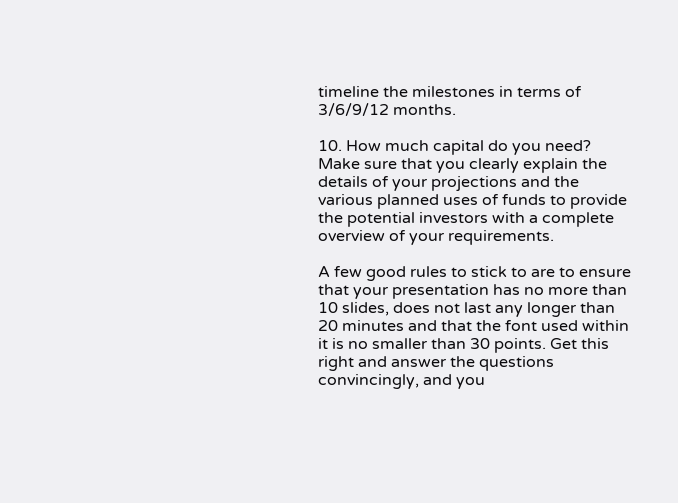timeline the milestones in terms of 3/6/9/12 months.

10. How much capital do you need? Make sure that you clearly explain the details of your projections and the various planned uses of funds to provide the potential investors with a complete overview of your requirements.

A few good rules to stick to are to ensure that your presentation has no more than 10 slides, does not last any longer than 20 minutes and that the font used within it is no smaller than 30 points. Get this right and answer the questions convincingly, and you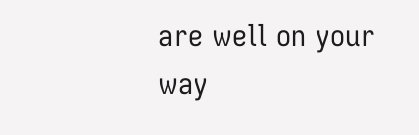are well on your way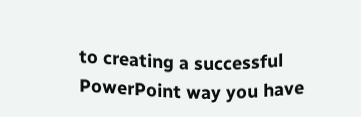to creating a successful PowerPoint way you have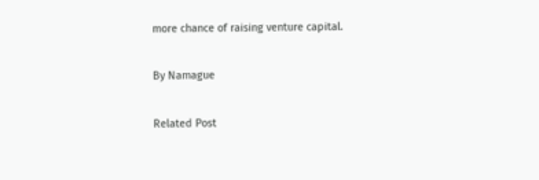more chance of raising venture capital.

By Namague

Related Post